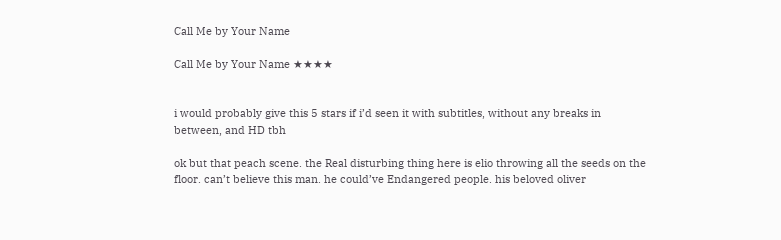Call Me by Your Name

Call Me by Your Name ★★★★


i would probably give this 5 stars if i’d seen it with subtitles, without any breaks in between, and HD tbh

ok but that peach scene. the Real disturbing thing here is elio throwing all the seeds on the floor. can’t believe this man. he could’ve Endangered people. his beloved oliver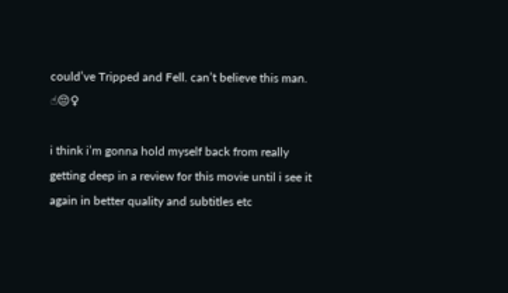could’ve Tripped and Fell. can’t believe this man. ☝😔♀

i think i’m gonna hold myself back from really getting deep in a review for this movie until i see it again in better quality and subtitles etc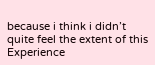because i think i didn’t quite feel the extent of this Experience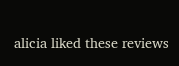alicia liked these reviews